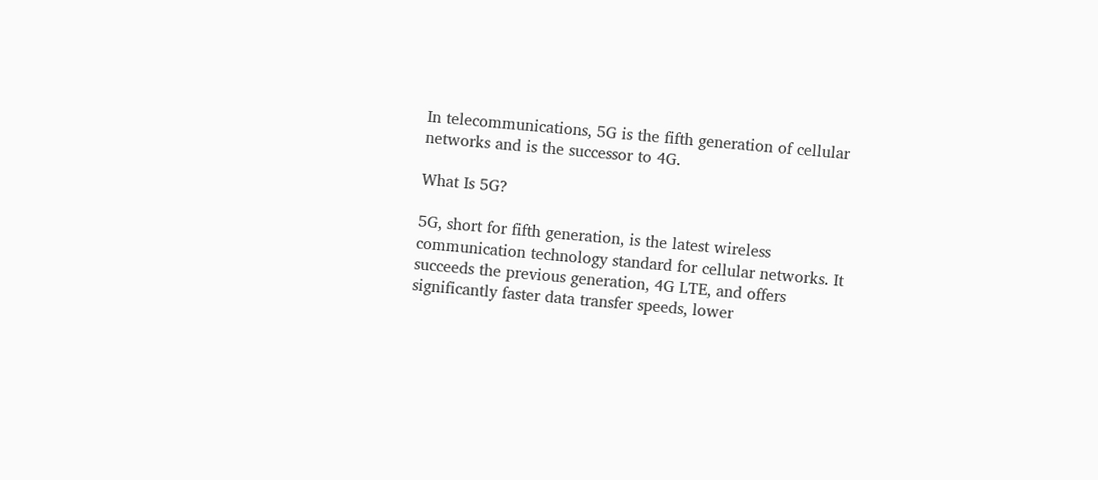In telecommunications, 5G is the fifth generation of cellular networks and is the successor to 4G.

What Is 5G?

5G, short for fifth generation, is the latest wireless communication technology standard for cellular networks. It succeeds the previous generation, 4G LTE, and offers significantly faster data transfer speeds, lower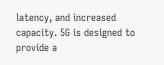latency, and increased capacity. 5G is designed to provide a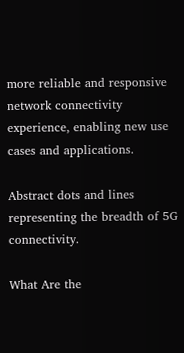more reliable and responsive network connectivity experience, enabling new use cases and applications.

Abstract dots and lines representing the breadth of 5G connectivity.

What Are the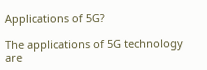Applications of 5G?

The applications of 5G technology are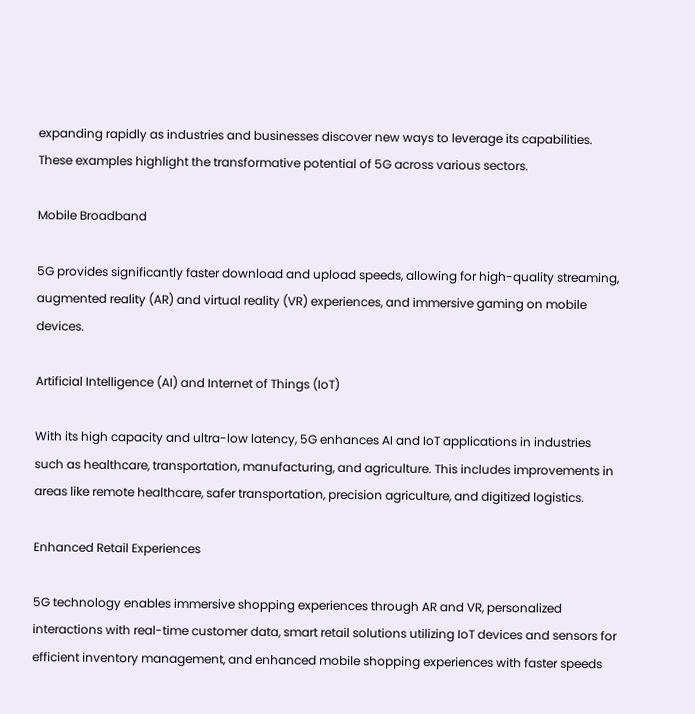expanding rapidly as industries and businesses discover new ways to leverage its capabilities. These examples highlight the transformative potential of 5G across various sectors.

Mobile Broadband

5G provides significantly faster download and upload speeds, allowing for high-quality streaming, augmented reality (AR) and virtual reality (VR) experiences, and immersive gaming on mobile devices.

Artificial Intelligence (AI) and Internet of Things (IoT)

With its high capacity and ultra-low latency, 5G enhances AI and IoT applications in industries such as healthcare, transportation, manufacturing, and agriculture. This includes improvements in areas like remote healthcare, safer transportation, precision agriculture, and digitized logistics.

Enhanced Retail Experiences

5G technology enables immersive shopping experiences through AR and VR, personalized interactions with real-time customer data, smart retail solutions utilizing IoT devices and sensors for efficient inventory management, and enhanced mobile shopping experiences with faster speeds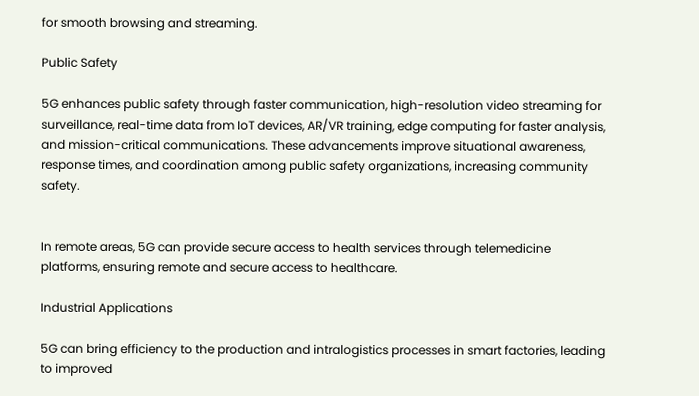for smooth browsing and streaming.

Public Safety

5G enhances public safety through faster communication, high-resolution video streaming for surveillance, real-time data from IoT devices, AR/VR training, edge computing for faster analysis, and mission-critical communications. These advancements improve situational awareness, response times, and coordination among public safety organizations, increasing community safety.


In remote areas, 5G can provide secure access to health services through telemedicine platforms, ensuring remote and secure access to healthcare.

Industrial Applications

5G can bring efficiency to the production and intralogistics processes in smart factories, leading to improved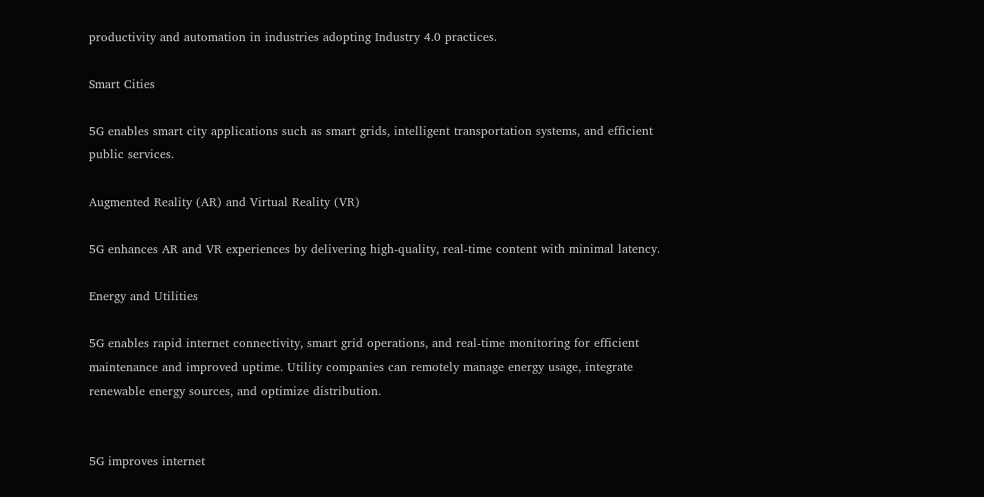productivity and automation in industries adopting Industry 4.0 practices.

Smart Cities

5G enables smart city applications such as smart grids, intelligent transportation systems, and efficient public services.

Augmented Reality (AR) and Virtual Reality (VR)

5G enhances AR and VR experiences by delivering high-quality, real-time content with minimal latency.

Energy and Utilities

5G enables rapid internet connectivity, smart grid operations, and real-time monitoring for efficient maintenance and improved uptime. Utility companies can remotely manage energy usage, integrate renewable energy sources, and optimize distribution.


5G improves internet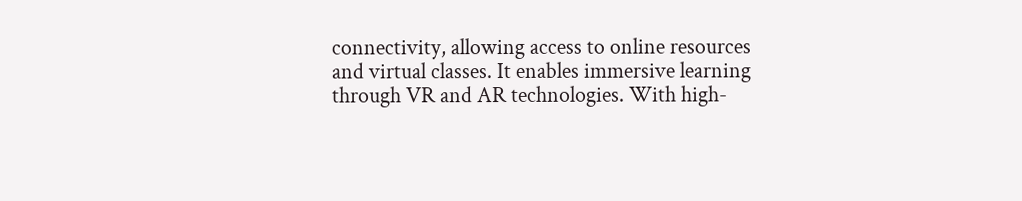connectivity, allowing access to online resources and virtual classes. It enables immersive learning through VR and AR technologies. With high-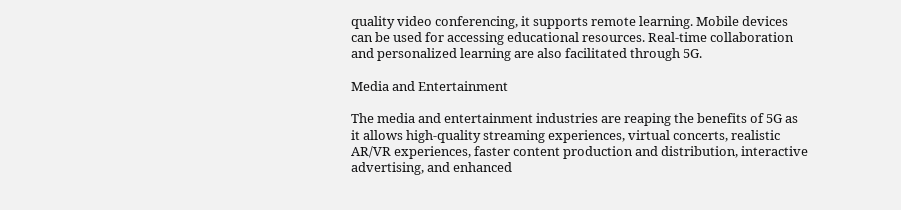quality video conferencing, it supports remote learning. Mobile devices can be used for accessing educational resources. Real-time collaboration and personalized learning are also facilitated through 5G.

Media and Entertainment

The media and entertainment industries are reaping the benefits of 5G as it allows high-quality streaming experiences, virtual concerts, realistic AR/VR experiences, faster content production and distribution, interactive advertising, and enhanced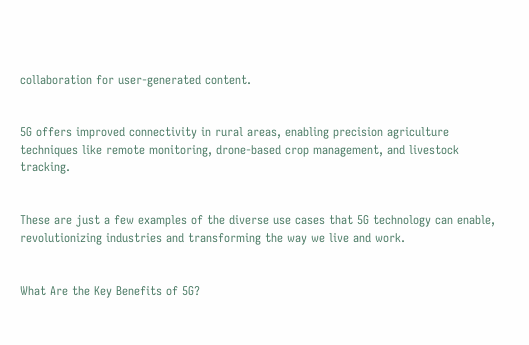collaboration for user-generated content.


5G offers improved connectivity in rural areas, enabling precision agriculture techniques like remote monitoring, drone-based crop management, and livestock tracking.


These are just a few examples of the diverse use cases that 5G technology can enable, revolutionizing industries and transforming the way we live and work.


What Are the Key Benefits of 5G?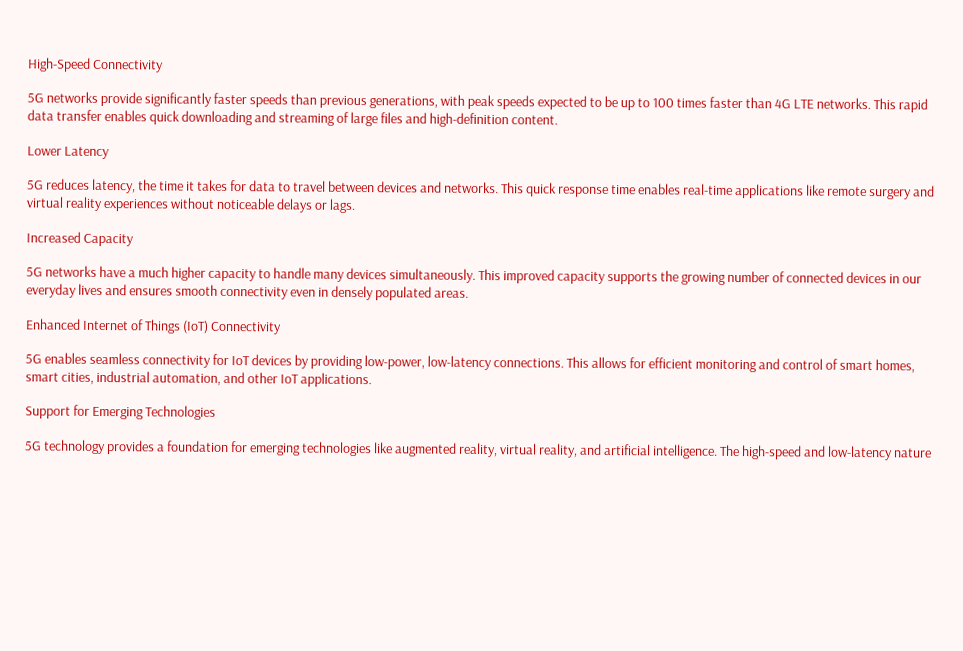High-Speed Connectivity

5G networks provide significantly faster speeds than previous generations, with peak speeds expected to be up to 100 times faster than 4G LTE networks. This rapid data transfer enables quick downloading and streaming of large files and high-definition content.

Lower Latency

5G reduces latency, the time it takes for data to travel between devices and networks. This quick response time enables real-time applications like remote surgery and virtual reality experiences without noticeable delays or lags.

Increased Capacity

5G networks have a much higher capacity to handle many devices simultaneously. This improved capacity supports the growing number of connected devices in our everyday lives and ensures smooth connectivity even in densely populated areas.

Enhanced Internet of Things (IoT) Connectivity

5G enables seamless connectivity for IoT devices by providing low-power, low-latency connections. This allows for efficient monitoring and control of smart homes, smart cities, industrial automation, and other IoT applications.

Support for Emerging Technologies

5G technology provides a foundation for emerging technologies like augmented reality, virtual reality, and artificial intelligence. The high-speed and low-latency nature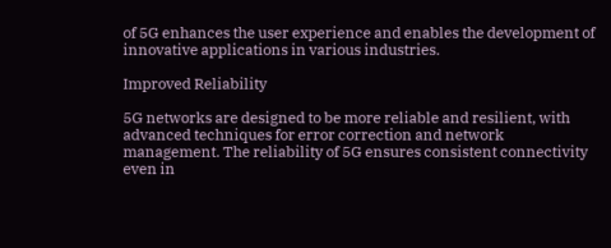of 5G enhances the user experience and enables the development of innovative applications in various industries.

Improved Reliability

5G networks are designed to be more reliable and resilient, with advanced techniques for error correction and network management. The reliability of 5G ensures consistent connectivity even in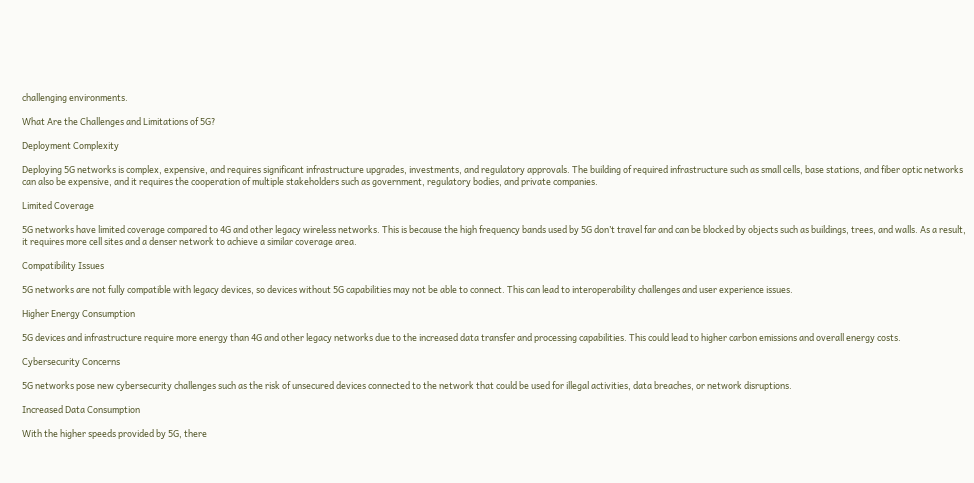challenging environments.

What Are the Challenges and Limitations of 5G?

Deployment Complexity

Deploying 5G networks is complex, expensive, and requires significant infrastructure upgrades, investments, and regulatory approvals. The building of required infrastructure such as small cells, base stations, and fiber optic networks can also be expensive, and it requires the cooperation of multiple stakeholders such as government, regulatory bodies, and private companies.

Limited Coverage

5G networks have limited coverage compared to 4G and other legacy wireless networks. This is because the high frequency bands used by 5G don’t travel far and can be blocked by objects such as buildings, trees, and walls. As a result, it requires more cell sites and a denser network to achieve a similar coverage area.

Compatibility Issues

5G networks are not fully compatible with legacy devices, so devices without 5G capabilities may not be able to connect. This can lead to interoperability challenges and user experience issues.

Higher Energy Consumption

5G devices and infrastructure require more energy than 4G and other legacy networks due to the increased data transfer and processing capabilities. This could lead to higher carbon emissions and overall energy costs.

Cybersecurity Concerns

5G networks pose new cybersecurity challenges such as the risk of unsecured devices connected to the network that could be used for illegal activities, data breaches, or network disruptions.

Increased Data Consumption

With the higher speeds provided by 5G, there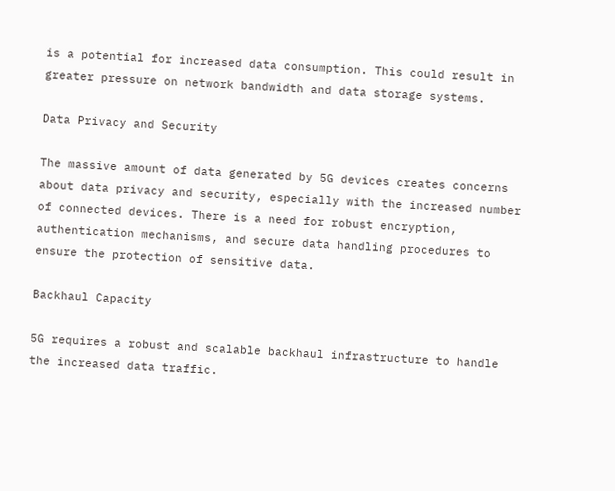is a potential for increased data consumption. This could result in greater pressure on network bandwidth and data storage systems.

Data Privacy and Security

The massive amount of data generated by 5G devices creates concerns about data privacy and security, especially with the increased number of connected devices. There is a need for robust encryption, authentication mechanisms, and secure data handling procedures to ensure the protection of sensitive data.

Backhaul Capacity

5G requires a robust and scalable backhaul infrastructure to handle the increased data traffic.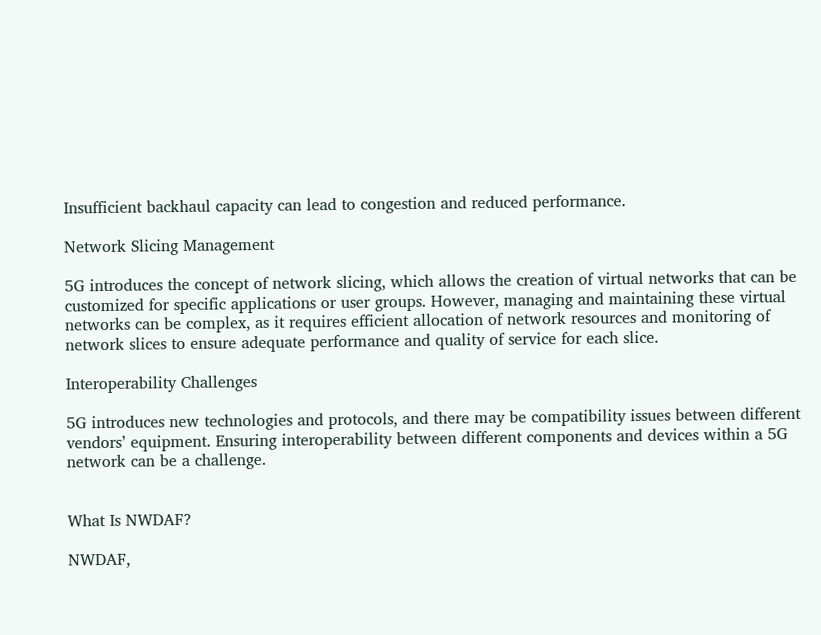Insufficient backhaul capacity can lead to congestion and reduced performance.

Network Slicing Management

5G introduces the concept of network slicing, which allows the creation of virtual networks that can be customized for specific applications or user groups. However, managing and maintaining these virtual networks can be complex, as it requires efficient allocation of network resources and monitoring of network slices to ensure adequate performance and quality of service for each slice.

Interoperability Challenges

5G introduces new technologies and protocols, and there may be compatibility issues between different vendors’ equipment. Ensuring interoperability between different components and devices within a 5G network can be a challenge.


What Is NWDAF?

NWDAF,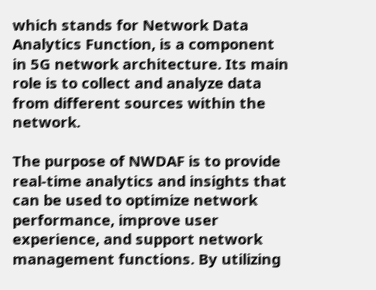which stands for Network Data Analytics Function, is a component in 5G network architecture. Its main role is to collect and analyze data from different sources within the network.

The purpose of NWDAF is to provide real-time analytics and insights that can be used to optimize network performance, improve user experience, and support network management functions. By utilizing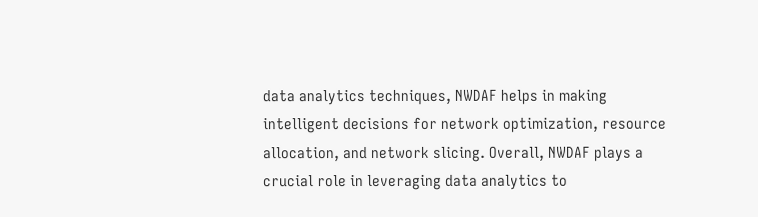data analytics techniques, NWDAF helps in making intelligent decisions for network optimization, resource allocation, and network slicing. Overall, NWDAF plays a crucial role in leveraging data analytics to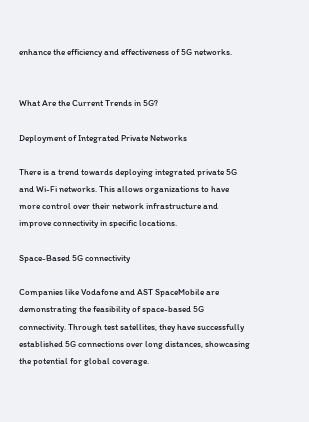enhance the efficiency and effectiveness of 5G networks.


What Are the Current Trends in 5G?

Deployment of Integrated Private Networks

There is a trend towards deploying integrated private 5G and Wi-Fi networks. This allows organizations to have more control over their network infrastructure and improve connectivity in specific locations.

Space-Based 5G connectivity

Companies like Vodafone and AST SpaceMobile are demonstrating the feasibility of space-based 5G connectivity. Through test satellites, they have successfully established 5G connections over long distances, showcasing the potential for global coverage.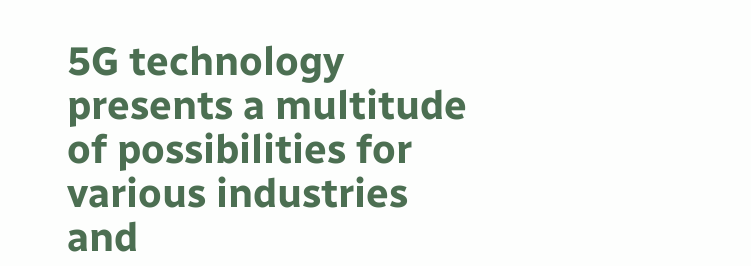5G technology presents a multitude of possibilities for various industries and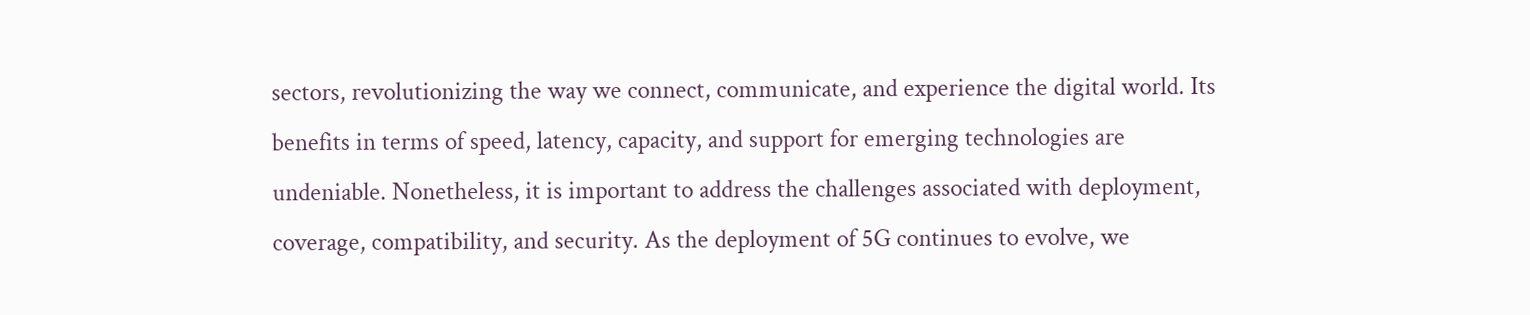sectors, revolutionizing the way we connect, communicate, and experience the digital world. Its benefits in terms of speed, latency, capacity, and support for emerging technologies are undeniable. Nonetheless, it is important to address the challenges associated with deployment, coverage, compatibility, and security. As the deployment of 5G continues to evolve, we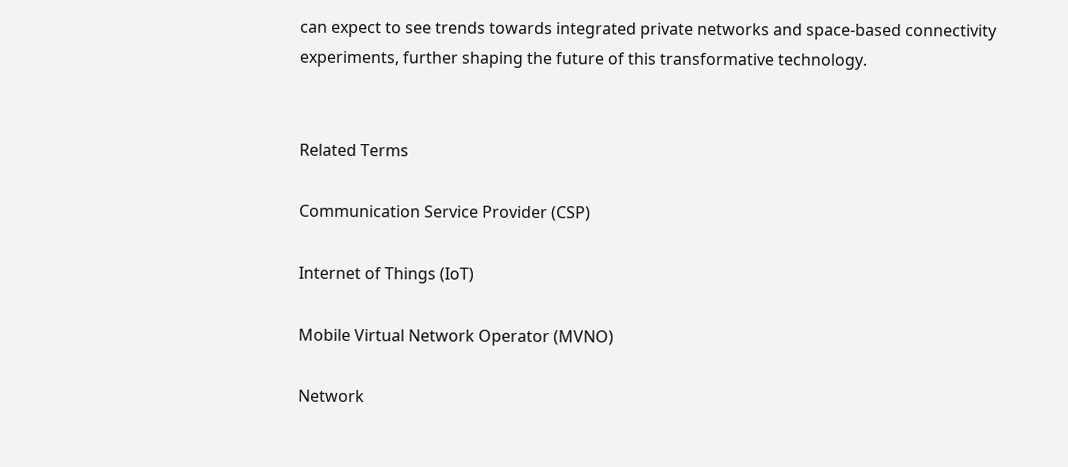can expect to see trends towards integrated private networks and space-based connectivity experiments, further shaping the future of this transformative technology.


Related Terms

Communication Service Provider (CSP)

Internet of Things (IoT)

Mobile Virtual Network Operator (MVNO)

Network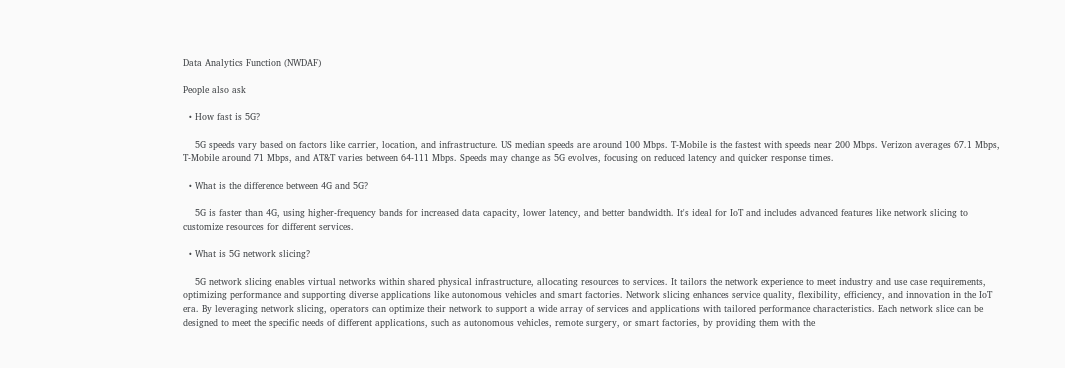Data Analytics Function (NWDAF)

People also ask

  • How fast is 5G?

    5G speeds vary based on factors like carrier, location, and infrastructure. US median speeds are around 100 Mbps. T-Mobile is the fastest with speeds near 200 Mbps. Verizon averages 67.1 Mbps, T-Mobile around 71 Mbps, and AT&T varies between 64-111 Mbps. Speeds may change as 5G evolves, focusing on reduced latency and quicker response times.

  • What is the difference between 4G and 5G?

    5G is faster than 4G, using higher-frequency bands for increased data capacity, lower latency, and better bandwidth. It's ideal for IoT and includes advanced features like network slicing to customize resources for different services.

  • What is 5G network slicing?

    5G network slicing enables virtual networks within shared physical infrastructure, allocating resources to services. It tailors the network experience to meet industry and use case requirements, optimizing performance and supporting diverse applications like autonomous vehicles and smart factories. Network slicing enhances service quality, flexibility, efficiency, and innovation in the IoT era. By leveraging network slicing, operators can optimize their network to support a wide array of services and applications with tailored performance characteristics. Each network slice can be designed to meet the specific needs of different applications, such as autonomous vehicles, remote surgery, or smart factories, by providing them with the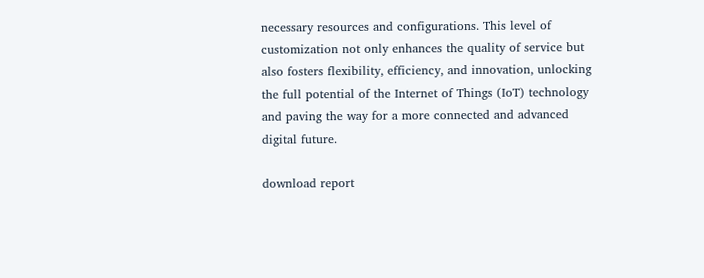necessary resources and configurations. This level of customization not only enhances the quality of service but also fosters flexibility, efficiency, and innovation, unlocking the full potential of the Internet of Things (IoT) technology and paving the way for a more connected and advanced digital future.

download report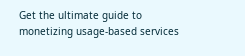Get the ultimate guide to
monetizing usage-based services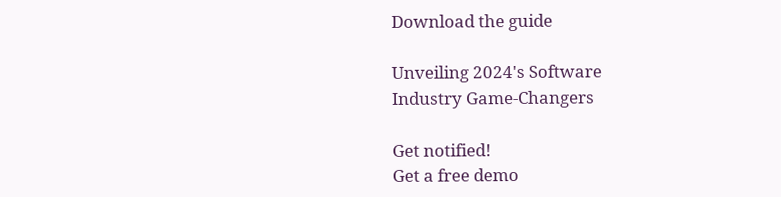Download the guide

Unveiling 2024's Software
Industry Game-Changers

Get notified!
Get a free demo